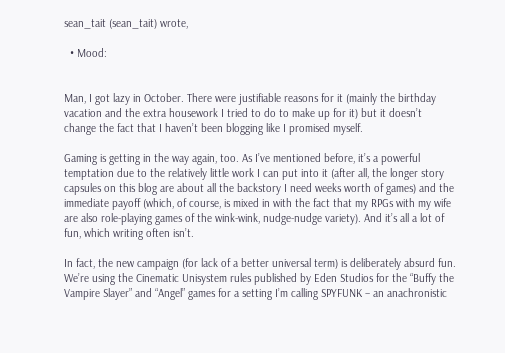sean_tait (sean_tait) wrote,

  • Mood:


Man, I got lazy in October. There were justifiable reasons for it (mainly the birthday vacation and the extra housework I tried to do to make up for it) but it doesn’t change the fact that I haven’t been blogging like I promised myself.

Gaming is getting in the way again, too. As I’ve mentioned before, it’s a powerful temptation due to the relatively little work I can put into it (after all, the longer story capsules on this blog are about all the backstory I need weeks worth of games) and the immediate payoff (which, of course, is mixed in with the fact that my RPGs with my wife are also role-playing games of the wink-wink, nudge-nudge variety). And it’s all a lot of fun, which writing often isn’t.

In fact, the new campaign (for lack of a better universal term) is deliberately absurd fun. We’re using the Cinematic Unisystem rules published by Eden Studios for the “Buffy the Vampire Slayer” and “Angel” games for a setting I’m calling SPYFUNK – an anachronistic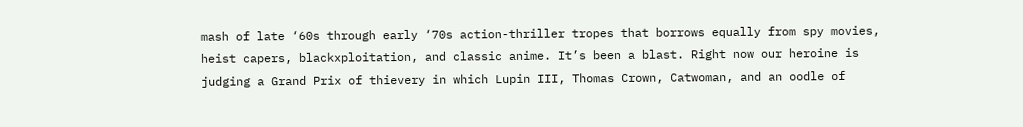mash of late ‘60s through early ‘70s action-thriller tropes that borrows equally from spy movies, heist capers, blackxploitation, and classic anime. It’s been a blast. Right now our heroine is judging a Grand Prix of thievery in which Lupin III, Thomas Crown, Catwoman, and an oodle of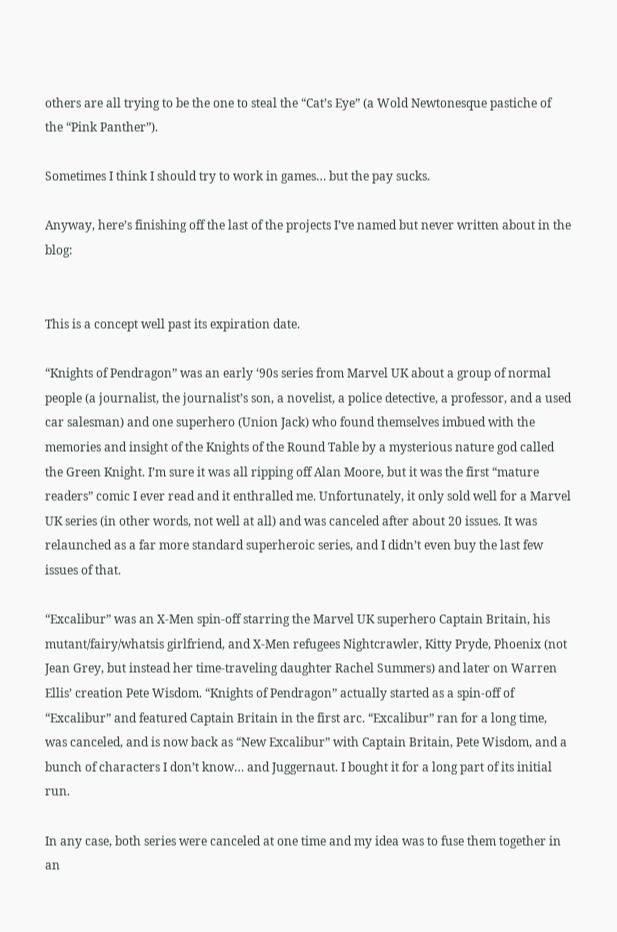others are all trying to be the one to steal the “Cat’s Eye” (a Wold Newtonesque pastiche of the “Pink Panther”).

Sometimes I think I should try to work in games… but the pay sucks.

Anyway, here’s finishing off the last of the projects I’ve named but never written about in the blog:


This is a concept well past its expiration date.

“Knights of Pendragon” was an early ‘90s series from Marvel UK about a group of normal people (a journalist, the journalist’s son, a novelist, a police detective, a professor, and a used car salesman) and one superhero (Union Jack) who found themselves imbued with the memories and insight of the Knights of the Round Table by a mysterious nature god called the Green Knight. I’m sure it was all ripping off Alan Moore, but it was the first “mature readers” comic I ever read and it enthralled me. Unfortunately, it only sold well for a Marvel UK series (in other words, not well at all) and was canceled after about 20 issues. It was relaunched as a far more standard superheroic series, and I didn’t even buy the last few issues of that.

“Excalibur” was an X-Men spin-off starring the Marvel UK superhero Captain Britain, his mutant/fairy/whatsis girlfriend, and X-Men refugees Nightcrawler, Kitty Pryde, Phoenix (not Jean Grey, but instead her time-traveling daughter Rachel Summers) and later on Warren Ellis’ creation Pete Wisdom. “Knights of Pendragon” actually started as a spin-off of “Excalibur” and featured Captain Britain in the first arc. “Excalibur” ran for a long time, was canceled, and is now back as “New Excalibur” with Captain Britain, Pete Wisdom, and a bunch of characters I don’t know… and Juggernaut. I bought it for a long part of its initial run.

In any case, both series were canceled at one time and my idea was to fuse them together in an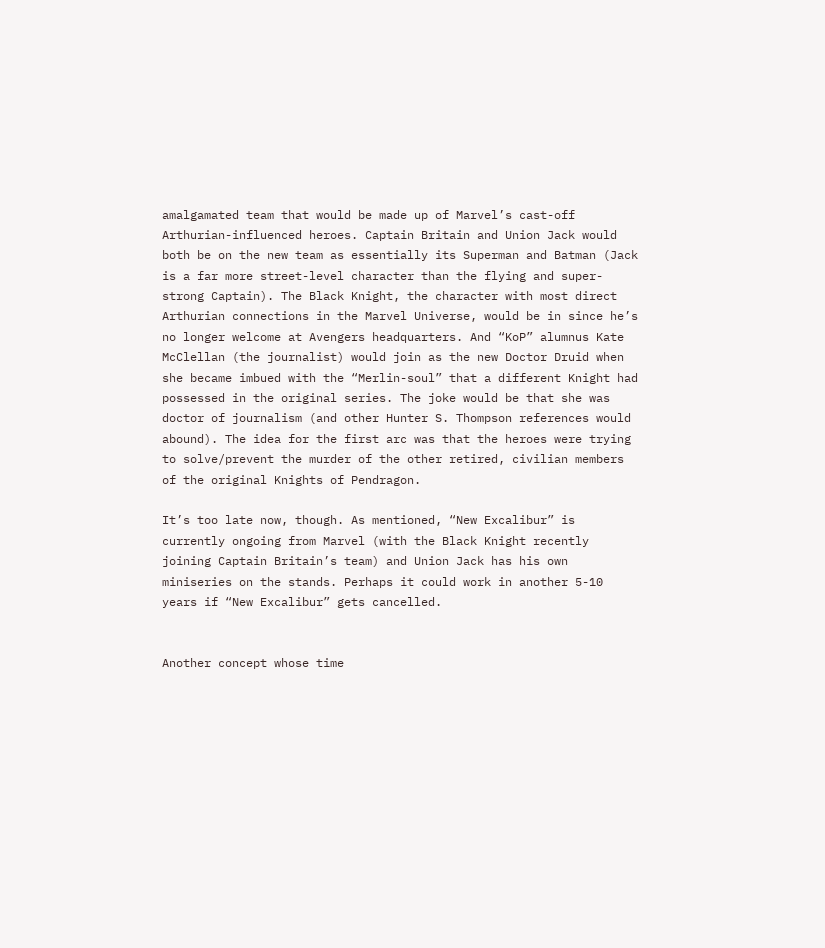amalgamated team that would be made up of Marvel’s cast-off Arthurian-influenced heroes. Captain Britain and Union Jack would both be on the new team as essentially its Superman and Batman (Jack is a far more street-level character than the flying and super-strong Captain). The Black Knight, the character with most direct Arthurian connections in the Marvel Universe, would be in since he’s no longer welcome at Avengers headquarters. And “KoP” alumnus Kate McClellan (the journalist) would join as the new Doctor Druid when she became imbued with the “Merlin-soul” that a different Knight had possessed in the original series. The joke would be that she was doctor of journalism (and other Hunter S. Thompson references would abound). The idea for the first arc was that the heroes were trying to solve/prevent the murder of the other retired, civilian members of the original Knights of Pendragon.

It’s too late now, though. As mentioned, “New Excalibur” is currently ongoing from Marvel (with the Black Knight recently joining Captain Britain’s team) and Union Jack has his own miniseries on the stands. Perhaps it could work in another 5-10 years if “New Excalibur” gets cancelled.


Another concept whose time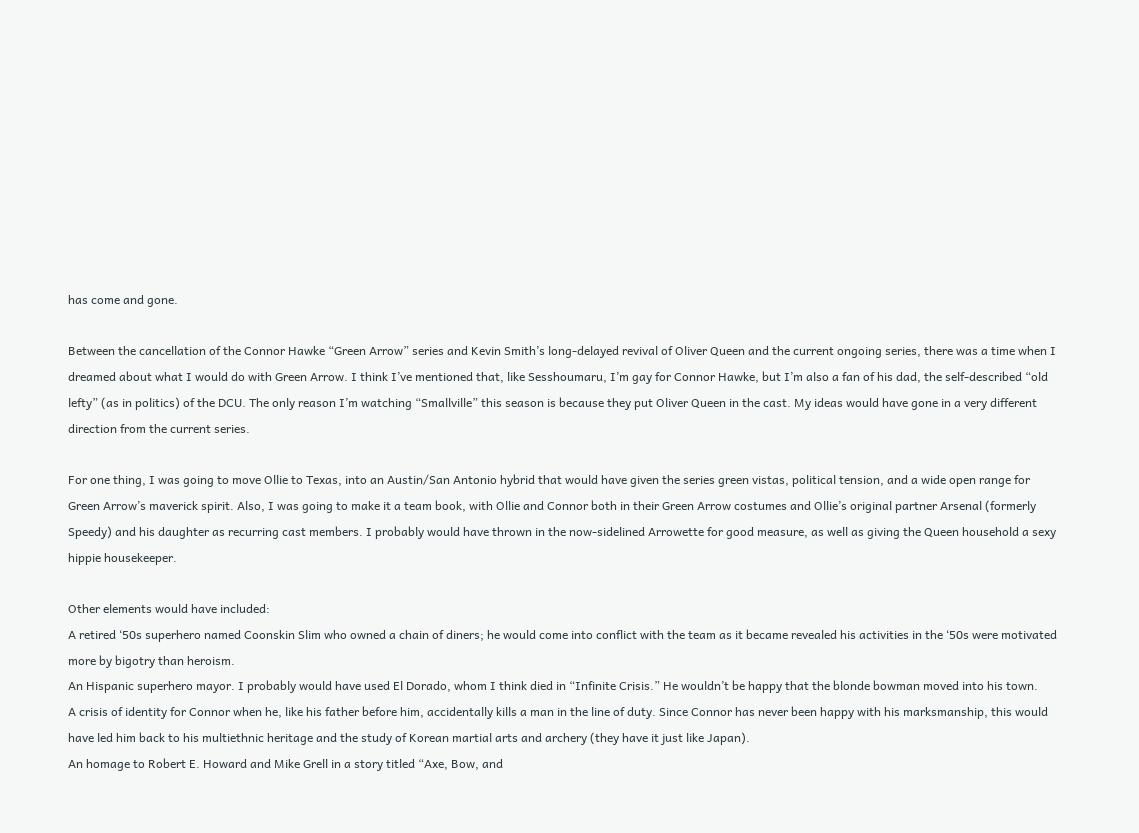has come and gone.

Between the cancellation of the Connor Hawke “Green Arrow” series and Kevin Smith’s long-delayed revival of Oliver Queen and the current ongoing series, there was a time when I dreamed about what I would do with Green Arrow. I think I’ve mentioned that, like Sesshoumaru, I’m gay for Connor Hawke, but I’m also a fan of his dad, the self-described “old lefty” (as in politics) of the DCU. The only reason I’m watching “Smallville” this season is because they put Oliver Queen in the cast. My ideas would have gone in a very different direction from the current series.

For one thing, I was going to move Ollie to Texas, into an Austin/San Antonio hybrid that would have given the series green vistas, political tension, and a wide open range for Green Arrow’s maverick spirit. Also, I was going to make it a team book, with Ollie and Connor both in their Green Arrow costumes and Ollie’s original partner Arsenal (formerly Speedy) and his daughter as recurring cast members. I probably would have thrown in the now-sidelined Arrowette for good measure, as well as giving the Queen household a sexy hippie housekeeper.

Other elements would have included:
A retired ‘50s superhero named Coonskin Slim who owned a chain of diners; he would come into conflict with the team as it became revealed his activities in the ‘50s were motivated more by bigotry than heroism.
An Hispanic superhero mayor. I probably would have used El Dorado, whom I think died in “Infinite Crisis.” He wouldn’t be happy that the blonde bowman moved into his town.
A crisis of identity for Connor when he, like his father before him, accidentally kills a man in the line of duty. Since Connor has never been happy with his marksmanship, this would have led him back to his multiethnic heritage and the study of Korean martial arts and archery (they have it just like Japan).
An homage to Robert E. Howard and Mike Grell in a story titled “Axe, Bow, and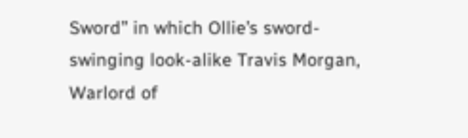Sword” in which Ollie’s sword-swinging look-alike Travis Morgan, Warlord of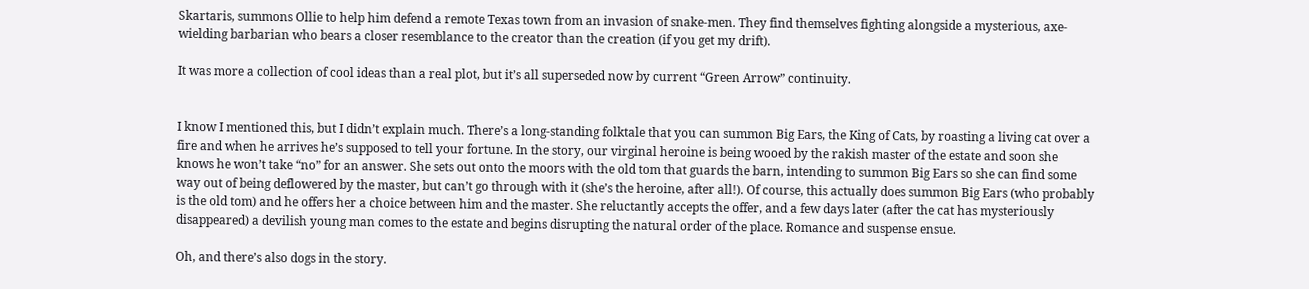Skartaris, summons Ollie to help him defend a remote Texas town from an invasion of snake-men. They find themselves fighting alongside a mysterious, axe-wielding barbarian who bears a closer resemblance to the creator than the creation (if you get my drift).

It was more a collection of cool ideas than a real plot, but it’s all superseded now by current “Green Arrow” continuity.


I know I mentioned this, but I didn’t explain much. There’s a long-standing folktale that you can summon Big Ears, the King of Cats, by roasting a living cat over a fire and when he arrives he’s supposed to tell your fortune. In the story, our virginal heroine is being wooed by the rakish master of the estate and soon she knows he won’t take “no” for an answer. She sets out onto the moors with the old tom that guards the barn, intending to summon Big Ears so she can find some way out of being deflowered by the master, but can’t go through with it (she’s the heroine, after all!). Of course, this actually does summon Big Ears (who probably is the old tom) and he offers her a choice between him and the master. She reluctantly accepts the offer, and a few days later (after the cat has mysteriously disappeared) a devilish young man comes to the estate and begins disrupting the natural order of the place. Romance and suspense ensue.

Oh, and there’s also dogs in the story.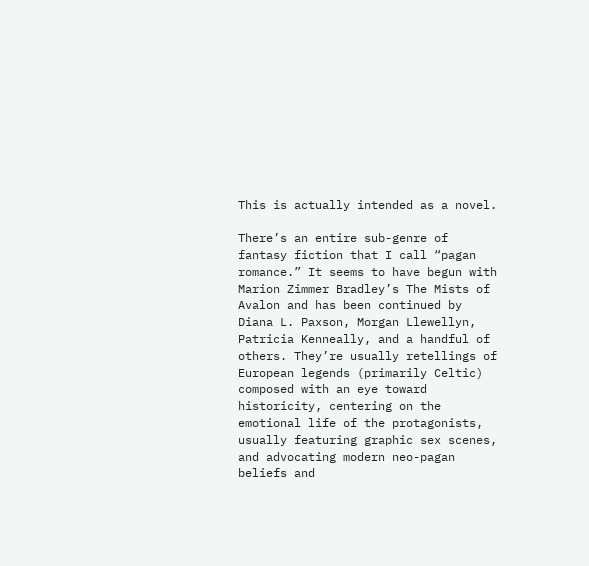This is actually intended as a novel.

There’s an entire sub-genre of fantasy fiction that I call “pagan romance.” It seems to have begun with Marion Zimmer Bradley’s The Mists of Avalon and has been continued by Diana L. Paxson, Morgan Llewellyn, Patricia Kenneally, and a handful of others. They’re usually retellings of European legends (primarily Celtic) composed with an eye toward historicity, centering on the emotional life of the protagonists, usually featuring graphic sex scenes, and advocating modern neo-pagan beliefs and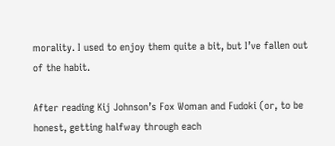morality. I used to enjoy them quite a bit, but I’ve fallen out of the habit.

After reading Kij Johnson’s Fox Woman and Fudoki (or, to be honest, getting halfway through each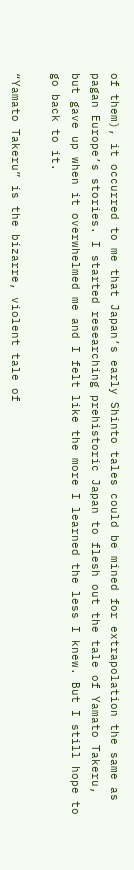of them), it occurred to me that Japan’s early Shinto tales could be mined for extrapolation the same as pagan Europe’s stories. I started researching prehistoric Japan to flesh out the tale of Yamato Takeru, but gave up when it overwhelmed me and I felt like the more I learned the less I knew. But I still hope to go back to it.

“Yamato Takeru” is the bizarre, violent tale of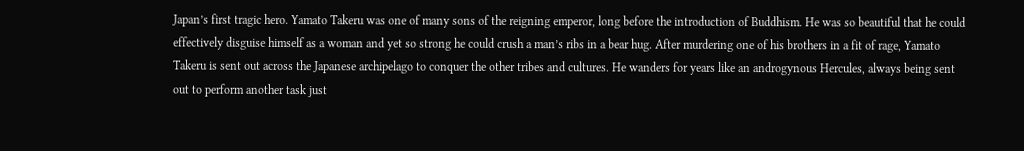Japan’s first tragic hero. Yamato Takeru was one of many sons of the reigning emperor, long before the introduction of Buddhism. He was so beautiful that he could effectively disguise himself as a woman and yet so strong he could crush a man’s ribs in a bear hug. After murdering one of his brothers in a fit of rage, Yamato Takeru is sent out across the Japanese archipelago to conquer the other tribes and cultures. He wanders for years like an androgynous Hercules, always being sent out to perform another task just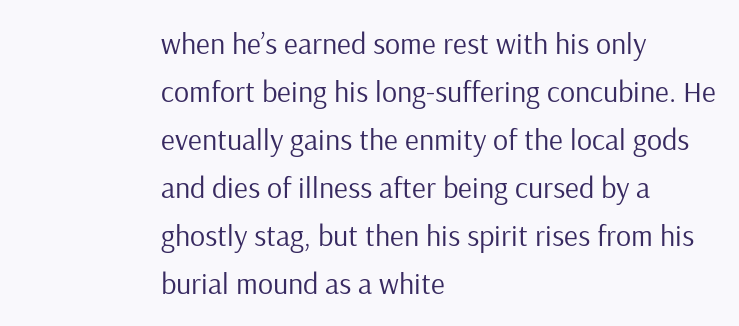when he’s earned some rest with his only comfort being his long-suffering concubine. He eventually gains the enmity of the local gods and dies of illness after being cursed by a ghostly stag, but then his spirit rises from his burial mound as a white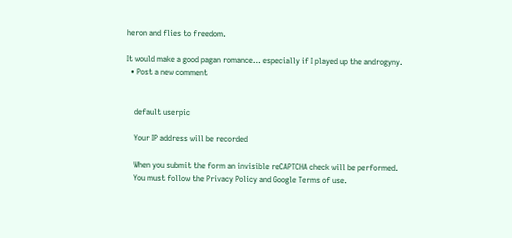heron and flies to freedom.

It would make a good pagan romance… especially if I played up the androgyny.
  • Post a new comment


    default userpic

    Your IP address will be recorded

    When you submit the form an invisible reCAPTCHA check will be performed.
    You must follow the Privacy Policy and Google Terms of use.